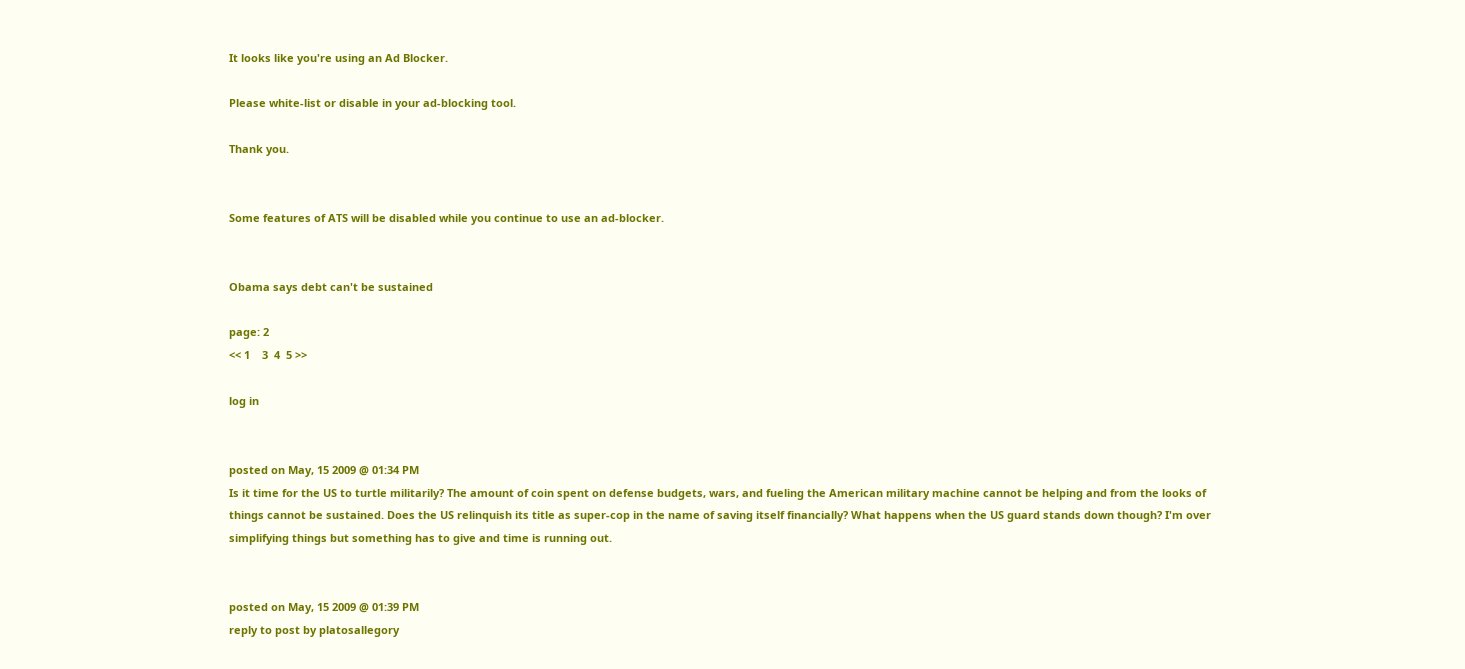It looks like you're using an Ad Blocker.

Please white-list or disable in your ad-blocking tool.

Thank you.


Some features of ATS will be disabled while you continue to use an ad-blocker.


Obama says debt can't be sustained

page: 2
<< 1    3  4  5 >>

log in


posted on May, 15 2009 @ 01:34 PM
Is it time for the US to turtle militarily? The amount of coin spent on defense budgets, wars, and fueling the American military machine cannot be helping and from the looks of things cannot be sustained. Does the US relinquish its title as super-cop in the name of saving itself financially? What happens when the US guard stands down though? I'm over simplifying things but something has to give and time is running out.


posted on May, 15 2009 @ 01:39 PM
reply to post by platosallegory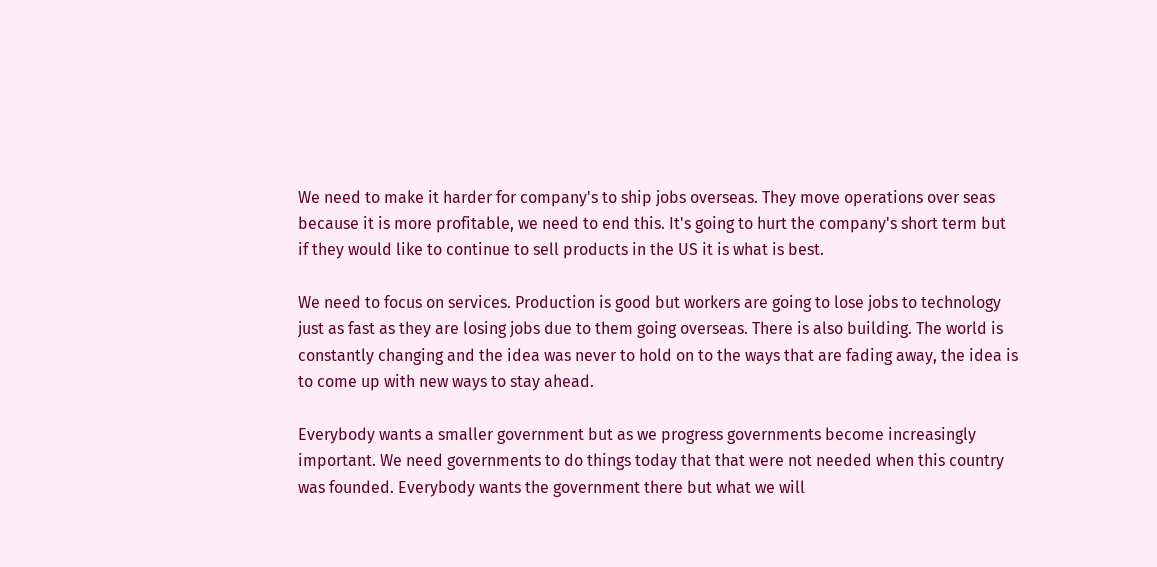We need to make it harder for company's to ship jobs overseas. They move operations over seas because it is more profitable, we need to end this. It's going to hurt the company's short term but if they would like to continue to sell products in the US it is what is best.

We need to focus on services. Production is good but workers are going to lose jobs to technology just as fast as they are losing jobs due to them going overseas. There is also building. The world is constantly changing and the idea was never to hold on to the ways that are fading away, the idea is to come up with new ways to stay ahead.

Everybody wants a smaller government but as we progress governments become increasingly important. We need governments to do things today that that were not needed when this country was founded. Everybody wants the government there but what we will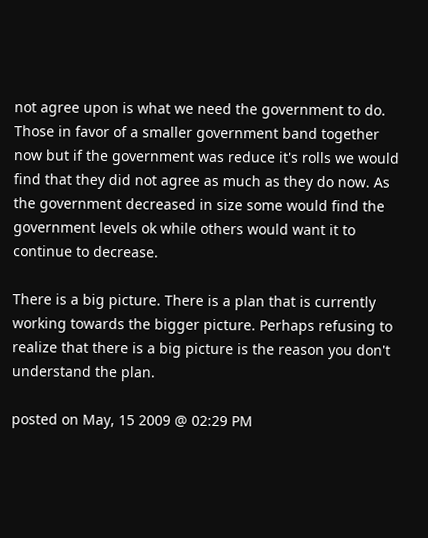not agree upon is what we need the government to do. Those in favor of a smaller government band together now but if the government was reduce it's rolls we would find that they did not agree as much as they do now. As the government decreased in size some would find the government levels ok while others would want it to continue to decrease.

There is a big picture. There is a plan that is currently working towards the bigger picture. Perhaps refusing to realize that there is a big picture is the reason you don't understand the plan.

posted on May, 15 2009 @ 02:29 PM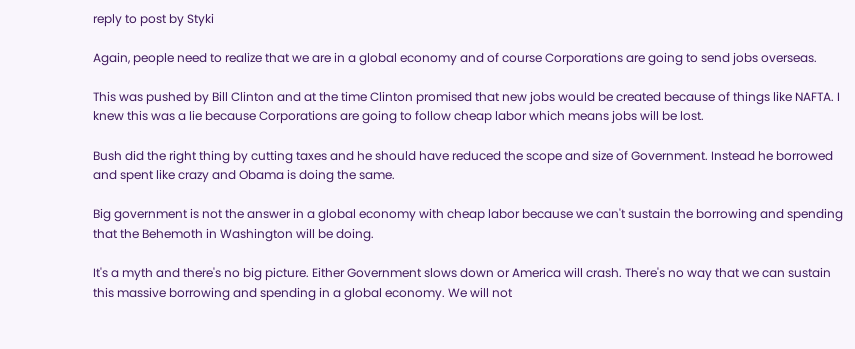reply to post by Styki

Again, people need to realize that we are in a global economy and of course Corporations are going to send jobs overseas.

This was pushed by Bill Clinton and at the time Clinton promised that new jobs would be created because of things like NAFTA. I knew this was a lie because Corporations are going to follow cheap labor which means jobs will be lost.

Bush did the right thing by cutting taxes and he should have reduced the scope and size of Government. Instead he borrowed and spent like crazy and Obama is doing the same.

Big government is not the answer in a global economy with cheap labor because we can't sustain the borrowing and spending that the Behemoth in Washington will be doing.

It's a myth and there's no big picture. Either Government slows down or America will crash. There's no way that we can sustain this massive borrowing and spending in a global economy. We will not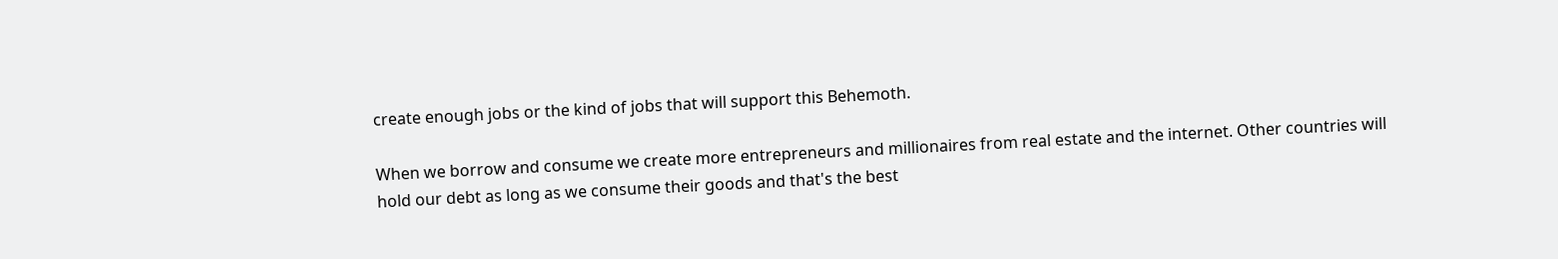create enough jobs or the kind of jobs that will support this Behemoth.

When we borrow and consume we create more entrepreneurs and millionaires from real estate and the internet. Other countries will hold our debt as long as we consume their goods and that's the best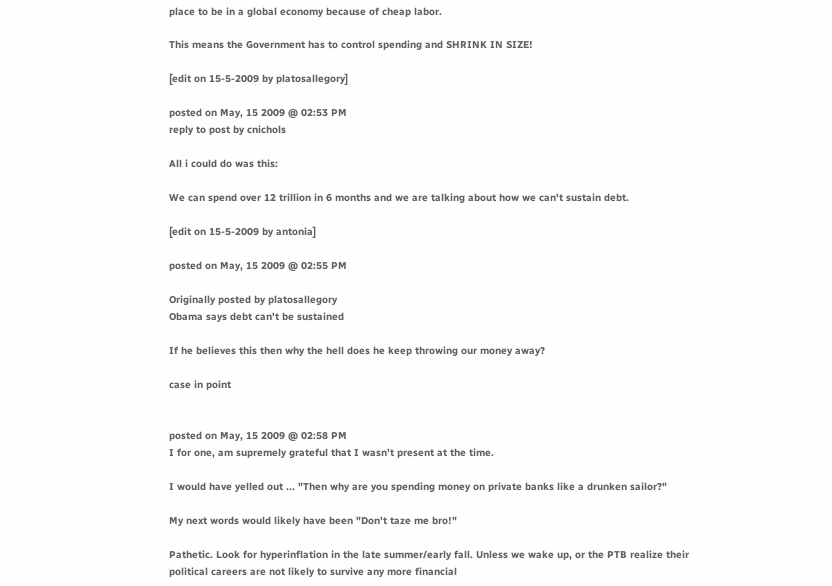place to be in a global economy because of cheap labor.

This means the Government has to control spending and SHRINK IN SIZE!

[edit on 15-5-2009 by platosallegory]

posted on May, 15 2009 @ 02:53 PM
reply to post by cnichols

All i could do was this:

We can spend over 12 trillion in 6 months and we are talking about how we can't sustain debt.

[edit on 15-5-2009 by antonia]

posted on May, 15 2009 @ 02:55 PM

Originally posted by platosallegory
Obama says debt can't be sustained

If he believes this then why the hell does he keep throwing our money away?

case in point


posted on May, 15 2009 @ 02:58 PM
I for one, am supremely grateful that I wasn't present at the time.

I would have yelled out ... "Then why are you spending money on private banks like a drunken sailor?"

My next words would likely have been "Don't taze me bro!"

Pathetic. Look for hyperinflation in the late summer/early fall. Unless we wake up, or the PTB realize their political careers are not likely to survive any more financial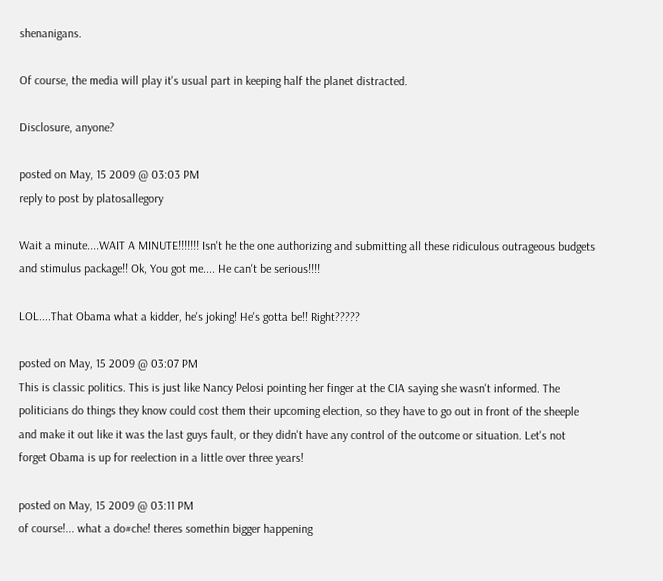shenanigans.

Of course, the media will play it's usual part in keeping half the planet distracted.

Disclosure, anyone?

posted on May, 15 2009 @ 03:03 PM
reply to post by platosallegory

Wait a minute....WAIT A MINUTE!!!!!!! Isn't he the one authorizing and submitting all these ridiculous outrageous budgets and stimulus package!! Ok, You got me.... He can't be serious!!!!

LOL....That Obama what a kidder, he's joking! He's gotta be!! Right?????

posted on May, 15 2009 @ 03:07 PM
This is classic politics. This is just like Nancy Pelosi pointing her finger at the CIA saying she wasn't informed. The politicians do things they know could cost them their upcoming election, so they have to go out in front of the sheeple and make it out like it was the last guys fault, or they didn't have any control of the outcome or situation. Let's not forget Obama is up for reelection in a little over three years!

posted on May, 15 2009 @ 03:11 PM
of course!... what a do#che! theres somethin bigger happening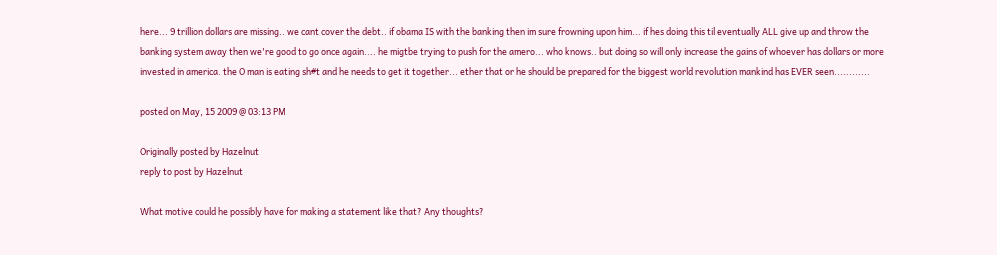here... 9 trillion dollars are missing.. we cant cover the debt.. if obama IS with the banking then im sure frowning upon him... if hes doing this til eventually ALL give up and throw the banking system away then we're good to go once again.... he migtbe trying to push for the amero... who knows.. but doing so will only increase the gains of whoever has dollars or more invested in america. the O man is eating sh#t and he needs to get it together... ether that or he should be prepared for the biggest world revolution mankind has EVER seen............

posted on May, 15 2009 @ 03:13 PM

Originally posted by Hazelnut
reply to post by Hazelnut

What motive could he possibly have for making a statement like that? Any thoughts?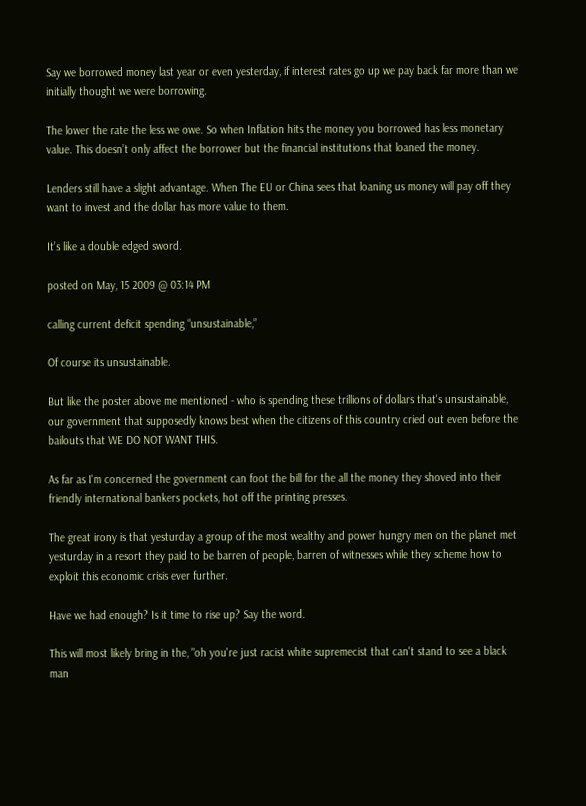Say we borrowed money last year or even yesterday, if interest rates go up we pay back far more than we initially thought we were borrowing.

The lower the rate the less we owe. So when Inflation hits the money you borrowed has less monetary value. This doesn’t only affect the borrower but the financial institutions that loaned the money.

Lenders still have a slight advantage. When The EU or China sees that loaning us money will pay off they want to invest and the dollar has more value to them.

It’s like a double edged sword.

posted on May, 15 2009 @ 03:14 PM

calling current deficit spending “unsustainable,”

Of course its unsustainable.

But like the poster above me mentioned - who is spending these trillions of dollars that's unsustainable, our government that supposedly knows best when the citizens of this country cried out even before the bailouts that WE DO NOT WANT THIS.

As far as I'm concerned the government can foot the bill for the all the money they shoved into their friendly international bankers pockets, hot off the printing presses.

The great irony is that yesturday a group of the most wealthy and power hungry men on the planet met yesturday in a resort they paid to be barren of people, barren of witnesses while they scheme how to exploit this economic crisis ever further.

Have we had enough? Is it time to rise up? Say the word.

This will most likely bring in the, "oh you're just racist white supremecist that can't stand to see a black man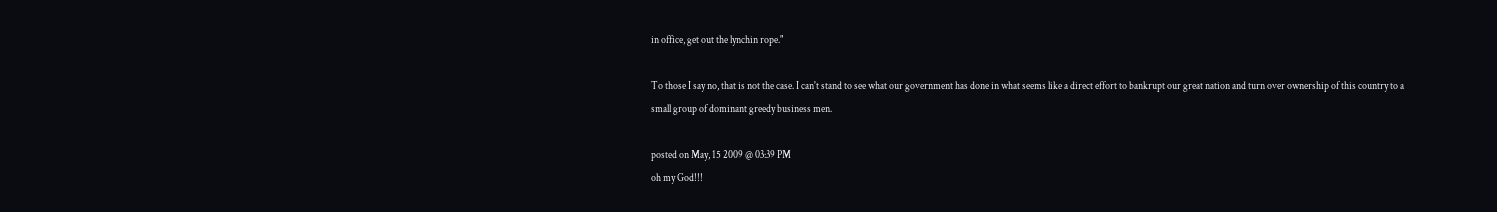in office, get out the lynchin rope."

To those I say no, that is not the case. I can't stand to see what our government has done in what seems like a direct effort to bankrupt our great nation and turn over ownership of this country to a small group of dominant greedy business men.

posted on May, 15 2009 @ 03:39 PM
oh my God!!!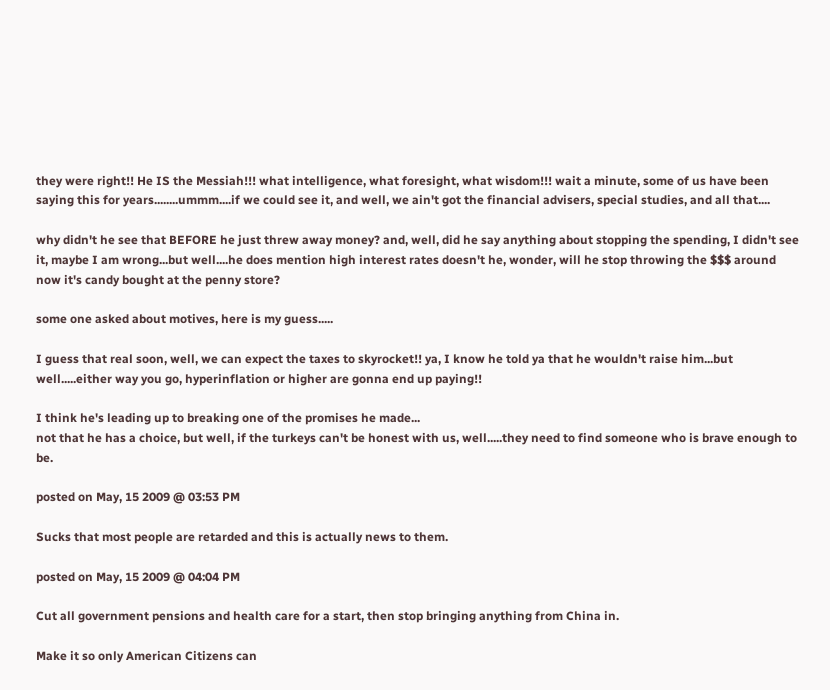they were right!! He IS the Messiah!!! what intelligence, what foresight, what wisdom!!! wait a minute, some of us have been saying this for years........ummm....if we could see it, and well, we ain't got the financial advisers, special studies, and all that....

why didn't he see that BEFORE he just threw away money? and, well, did he say anything about stopping the spending, I didn't see it, maybe I am wrong...but well....he does mention high interest rates doesn't he, wonder, will he stop throwing the $$$ around now it's candy bought at the penny store?

some one asked about motives, here is my guess.....

I guess that real soon, well, we can expect the taxes to skyrocket!! ya, I know he told ya that he wouldn't raise him...but well.....either way you go, hyperinflation or higher are gonna end up paying!!

I think he's leading up to breaking one of the promises he made...
not that he has a choice, but well, if the turkeys can't be honest with us, well.....they need to find someone who is brave enough to be.

posted on May, 15 2009 @ 03:53 PM

Sucks that most people are retarded and this is actually news to them.

posted on May, 15 2009 @ 04:04 PM

Cut all government pensions and health care for a start, then stop bringing anything from China in.

Make it so only American Citizens can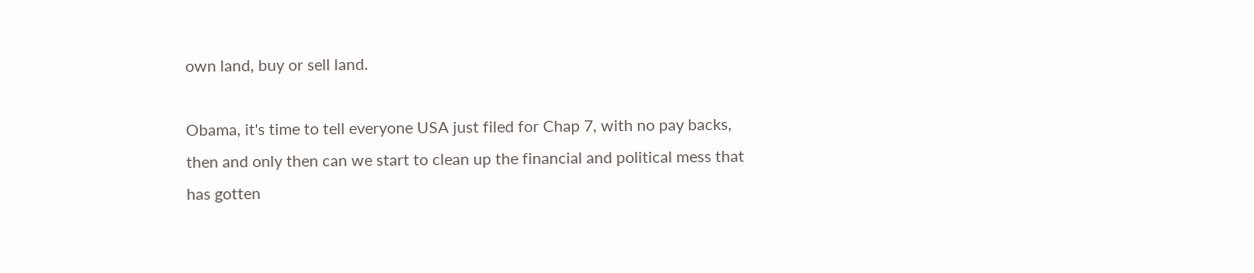own land, buy or sell land.

Obama, it's time to tell everyone USA just filed for Chap 7, with no pay backs, then and only then can we start to clean up the financial and political mess that has gotten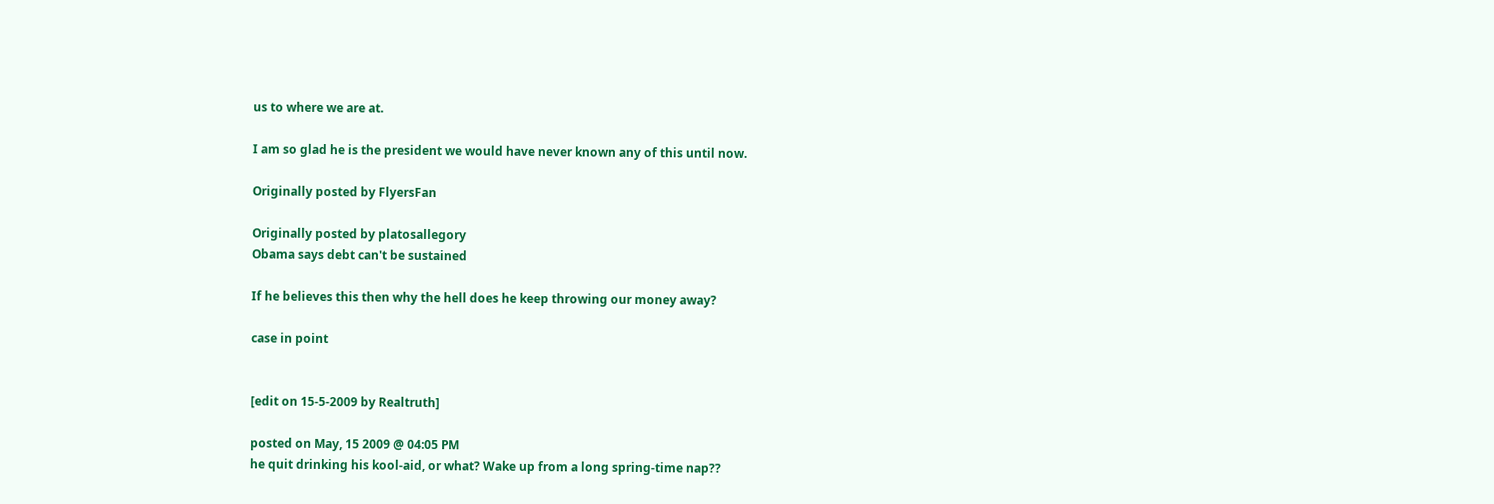us to where we are at.

I am so glad he is the president we would have never known any of this until now.

Originally posted by FlyersFan

Originally posted by platosallegory
Obama says debt can't be sustained

If he believes this then why the hell does he keep throwing our money away?

case in point


[edit on 15-5-2009 by Realtruth]

posted on May, 15 2009 @ 04:05 PM
he quit drinking his kool-aid, or what? Wake up from a long spring-time nap??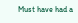Must have had a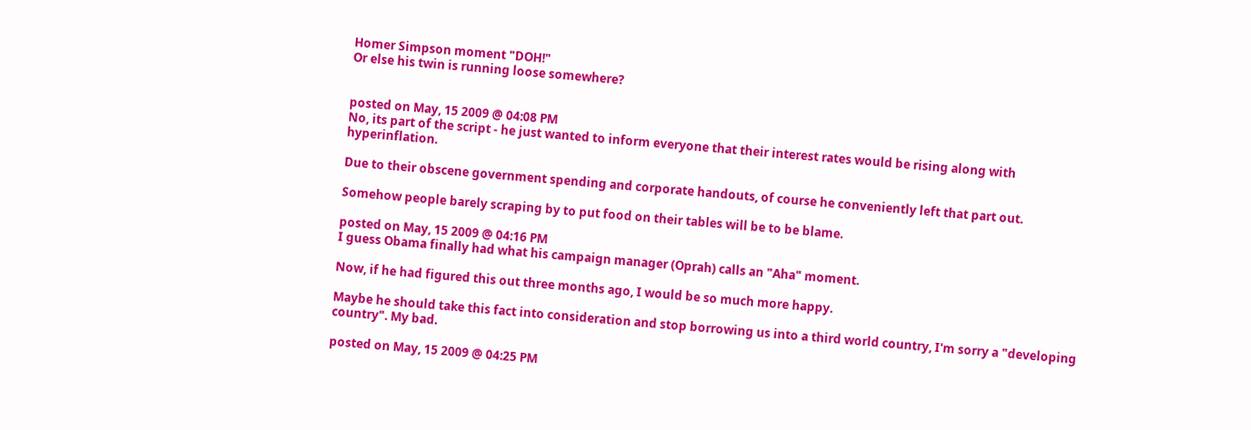Homer Simpson moment "DOH!"
Or else his twin is running loose somewhere?


posted on May, 15 2009 @ 04:08 PM
No, its part of the script - he just wanted to inform everyone that their interest rates would be rising along with hyperinflation.

Due to their obscene government spending and corporate handouts, of course he conveniently left that part out.

Somehow people barely scraping by to put food on their tables will be to be blame.

posted on May, 15 2009 @ 04:16 PM
I guess Obama finally had what his campaign manager (Oprah) calls an "Aha" moment.

Now, if he had figured this out three months ago, I would be so much more happy.

Maybe he should take this fact into consideration and stop borrowing us into a third world country, I'm sorry a "developing country". My bad.

posted on May, 15 2009 @ 04:25 PM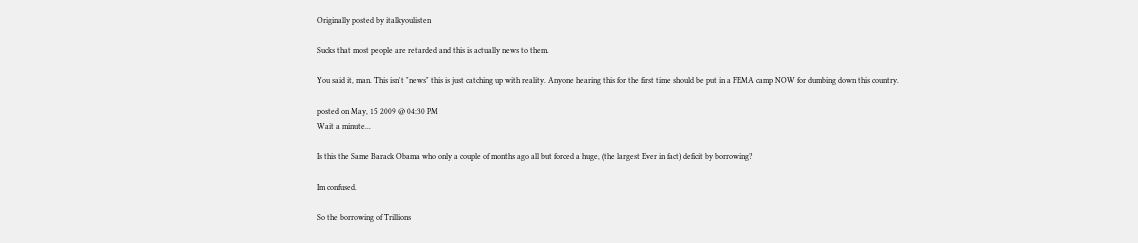Originally posted by italkyoulisten

Sucks that most people are retarded and this is actually news to them.

You said it, man. This isn't "news" this is just catching up with reality. Anyone hearing this for the first time should be put in a FEMA camp NOW for dumbing down this country.

posted on May, 15 2009 @ 04:30 PM
Wait a minute...

Is this the Same Barack Obama who only a couple of months ago all but forced a huge, (the largest Ever in fact) deficit by borrowing?

Im confused.

So the borrowing of Trillions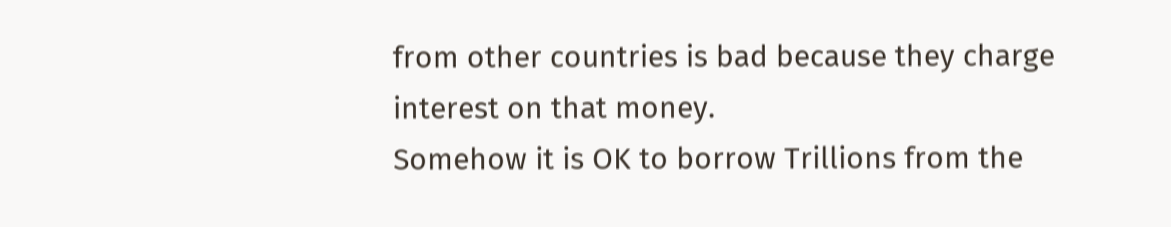from other countries is bad because they charge interest on that money.
Somehow it is OK to borrow Trillions from the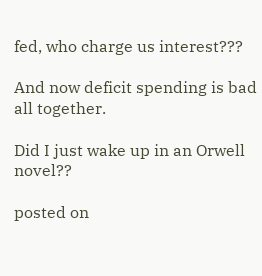fed, who charge us interest???

And now deficit spending is bad all together.

Did I just wake up in an Orwell novel??

posted on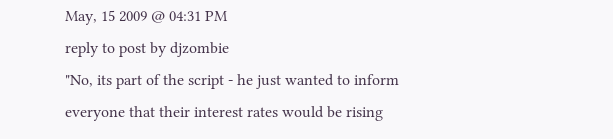May, 15 2009 @ 04:31 PM
reply to post by djzombie
"No, its part of the script - he just wanted to inform everyone that their interest rates would be rising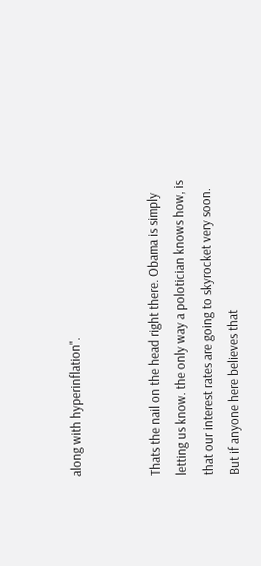along with hyperinflation".


Thats the nail on the head right there. Obama is simply letting us know. the only way a polotician knows how, is that our interest rates are going to skyrocket very soon. But if anyone here believes that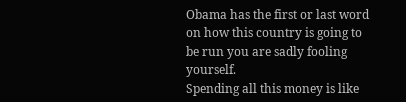Obama has the first or last word on how this country is going to be run you are sadly fooling yourself.
Spending all this money is like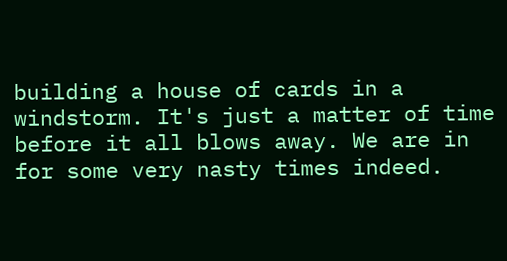building a house of cards in a windstorm. It's just a matter of time before it all blows away. We are in for some very nasty times indeed.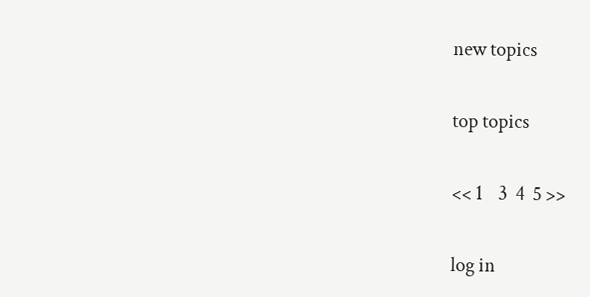new topics

top topics

<< 1    3  4  5 >>

log in